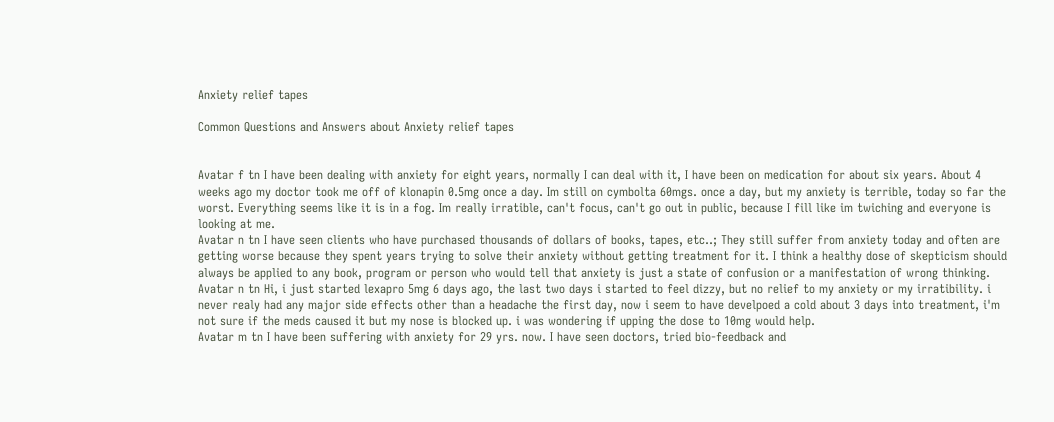Anxiety relief tapes

Common Questions and Answers about Anxiety relief tapes


Avatar f tn I have been dealing with anxiety for eight years, normally I can deal with it, I have been on medication for about six years. About 4 weeks ago my doctor took me off of klonapin 0.5mg once a day. Im still on cymbolta 60mgs. once a day, but my anxiety is terrible, today so far the worst. Everything seems like it is in a fog. Im really irratible, can't focus, can't go out in public, because I fill like im twiching and everyone is looking at me.
Avatar n tn I have seen clients who have purchased thousands of dollars of books, tapes, etc..; They still suffer from anxiety today and often are getting worse because they spent years trying to solve their anxiety without getting treatment for it. I think a healthy dose of skepticism should always be applied to any book, program or person who would tell that anxiety is just a state of confusion or a manifestation of wrong thinking.
Avatar n tn Hi, i just started lexapro 5mg 6 days ago, the last two days i started to feel dizzy, but no relief to my anxiety or my irratibility. i never realy had any major side effects other than a headache the first day, now i seem to have develpoed a cold about 3 days into treatment, i'm not sure if the meds caused it but my nose is blocked up. i was wondering if upping the dose to 10mg would help.
Avatar m tn I have been suffering with anxiety for 29 yrs. now. I have seen doctors, tried bio-feedback and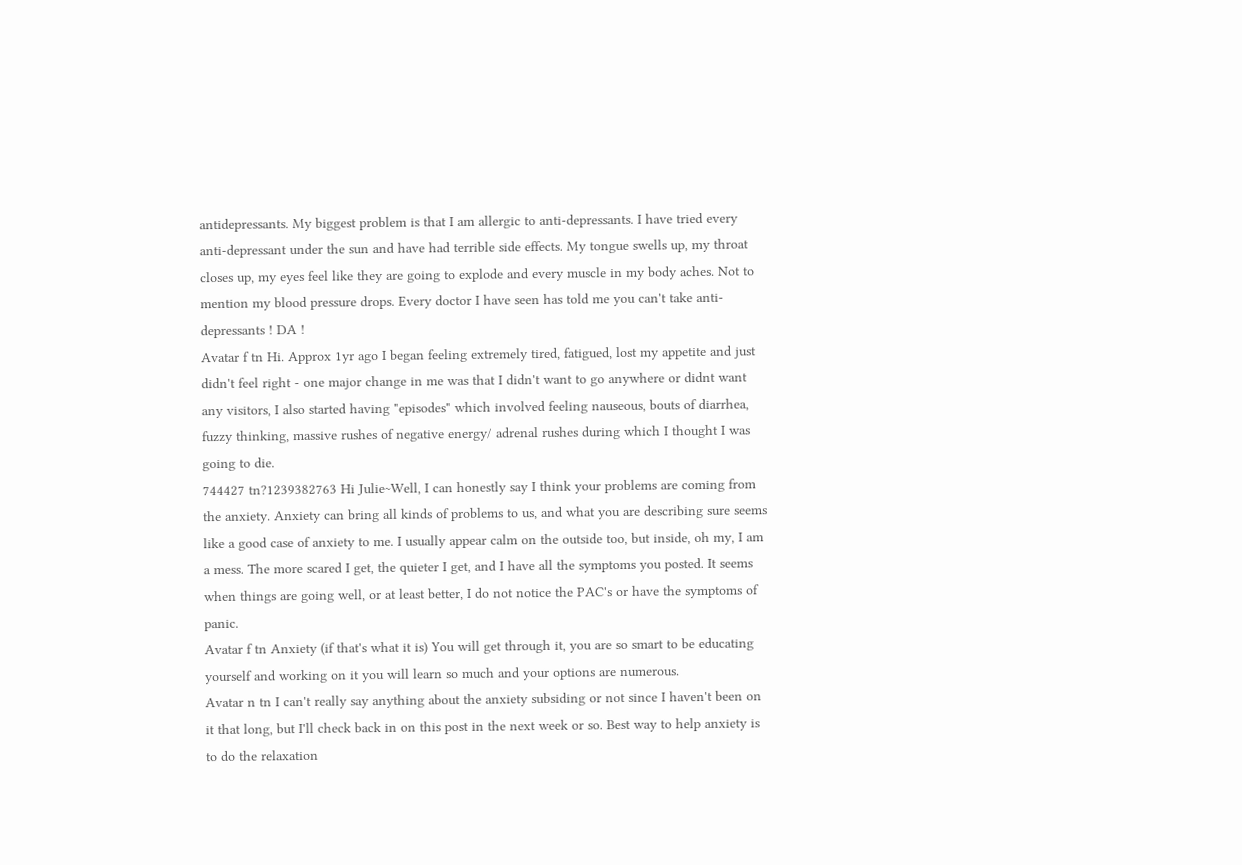antidepressants. My biggest problem is that I am allergic to anti-depressants. I have tried every anti-depressant under the sun and have had terrible side effects. My tongue swells up, my throat closes up, my eyes feel like they are going to explode and every muscle in my body aches. Not to mention my blood pressure drops. Every doctor I have seen has told me you can't take anti-depressants ! DA !
Avatar f tn Hi. Approx 1yr ago I began feeling extremely tired, fatigued, lost my appetite and just didn't feel right - one major change in me was that I didn't want to go anywhere or didnt want any visitors, I also started having "episodes" which involved feeling nauseous, bouts of diarrhea, fuzzy thinking, massive rushes of negative energy/ adrenal rushes during which I thought I was going to die.
744427 tn?1239382763 Hi Julie~Well, I can honestly say I think your problems are coming from the anxiety. Anxiety can bring all kinds of problems to us, and what you are describing sure seems like a good case of anxiety to me. I usually appear calm on the outside too, but inside, oh my, I am a mess. The more scared I get, the quieter I get, and I have all the symptoms you posted. It seems when things are going well, or at least better, I do not notice the PAC's or have the symptoms of panic.
Avatar f tn Anxiety (if that's what it is) You will get through it, you are so smart to be educating yourself and working on it you will learn so much and your options are numerous.
Avatar n tn I can't really say anything about the anxiety subsiding or not since I haven't been on it that long, but I'll check back in on this post in the next week or so. Best way to help anxiety is to do the relaxation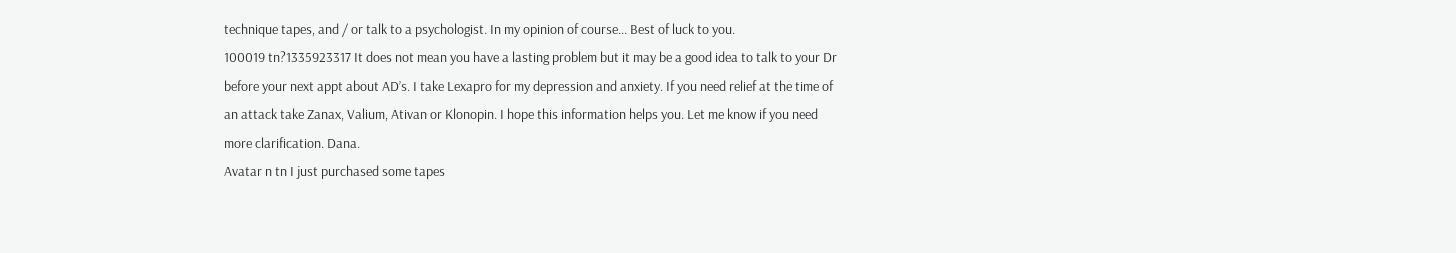technique tapes, and / or talk to a psychologist. In my opinion of course... Best of luck to you.
100019 tn?1335923317 It does not mean you have a lasting problem but it may be a good idea to talk to your Dr before your next appt about AD’s. I take Lexapro for my depression and anxiety. If you need relief at the time of an attack take Zanax, Valium, Ativan or Klonopin. I hope this information helps you. Let me know if you need more clarification. Dana.
Avatar n tn I just purchased some tapes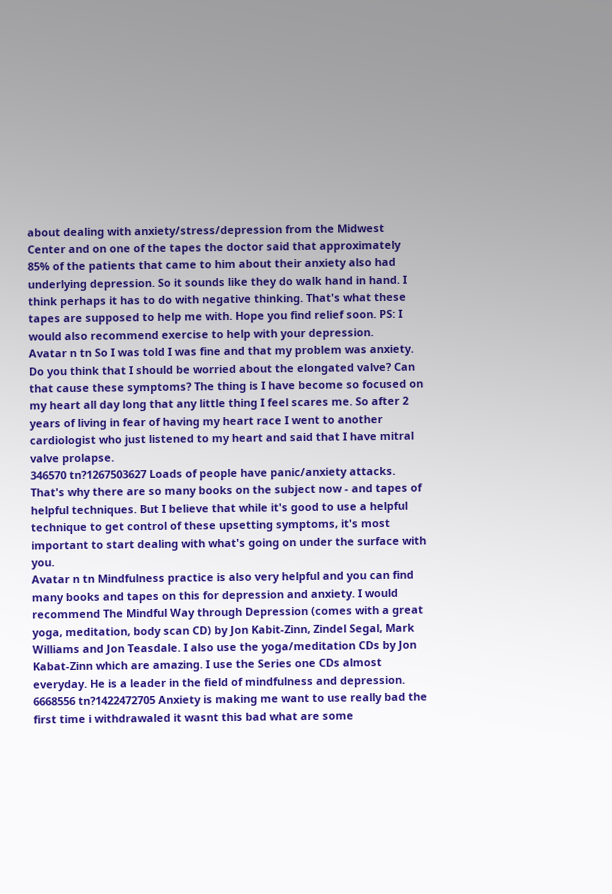about dealing with anxiety/stress/depression from the Midwest Center and on one of the tapes the doctor said that approximately 85% of the patients that came to him about their anxiety also had underlying depression. So it sounds like they do walk hand in hand. I think perhaps it has to do with negative thinking. That's what these tapes are supposed to help me with. Hope you find relief soon. PS: I would also recommend exercise to help with your depression.
Avatar n tn So I was told I was fine and that my problem was anxiety. Do you think that I should be worried about the elongated valve? Can that cause these symptoms? The thing is I have become so focused on my heart all day long that any little thing I feel scares me. So after 2 years of living in fear of having my heart race I went to another cardiologist who just listened to my heart and said that I have mitral valve prolapse.
346570 tn?1267503627 Loads of people have panic/anxiety attacks. That's why there are so many books on the subject now - and tapes of helpful techniques. But I believe that while it's good to use a helpful technique to get control of these upsetting symptoms, it's most important to start dealing with what's going on under the surface with you.
Avatar n tn Mindfulness practice is also very helpful and you can find many books and tapes on this for depression and anxiety. I would recommend The Mindful Way through Depression (comes with a great yoga, meditation, body scan CD) by Jon Kabit-Zinn, Zindel Segal, Mark Williams and Jon Teasdale. I also use the yoga/meditation CDs by Jon Kabat-Zinn which are amazing. I use the Series one CDs almost everyday. He is a leader in the field of mindfulness and depression.
6668556 tn?1422472705 Anxiety is making me want to use really bad the first time i withdrawaled it wasnt this bad what are some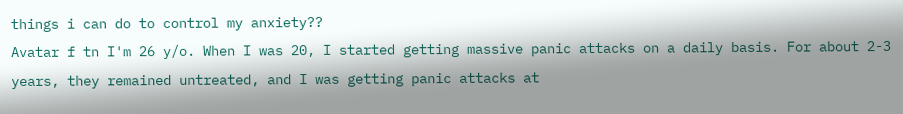things i can do to control my anxiety??
Avatar f tn I'm 26 y/o. When I was 20, I started getting massive panic attacks on a daily basis. For about 2-3 years, they remained untreated, and I was getting panic attacks at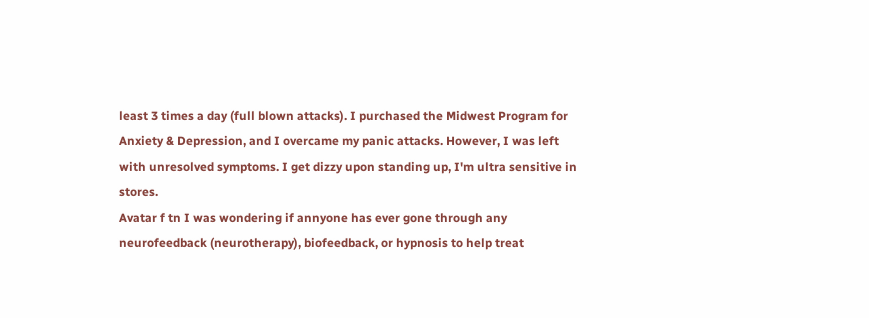least 3 times a day (full blown attacks). I purchased the Midwest Program for Anxiety & Depression, and I overcame my panic attacks. However, I was left with unresolved symptoms. I get dizzy upon standing up, I'm ultra sensitive in stores.
Avatar f tn I was wondering if annyone has ever gone through any neurofeedback (neurotherapy), biofeedback, or hypnosis to help treat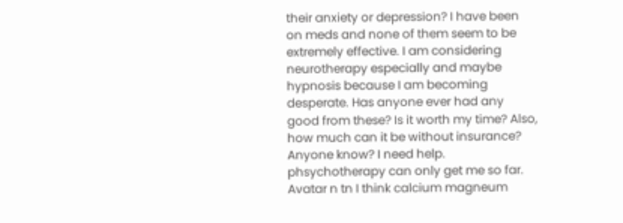their anxiety or depression? I have been on meds and none of them seem to be extremely effective. I am considering neurotherapy especially and maybe hypnosis because I am becoming desperate. Has anyone ever had any good from these? Is it worth my time? Also, how much can it be without insurance? Anyone know? I need help. phsychotherapy can only get me so far.
Avatar n tn I think calcium magneum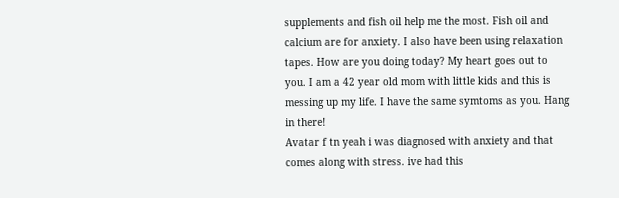supplements and fish oil help me the most. Fish oil and calcium are for anxiety. I also have been using relaxation tapes. How are you doing today? My heart goes out to you. I am a 42 year old mom with little kids and this is messing up my life. I have the same symtoms as you. Hang in there!
Avatar f tn yeah i was diagnosed with anxiety and that comes along with stress. ive had this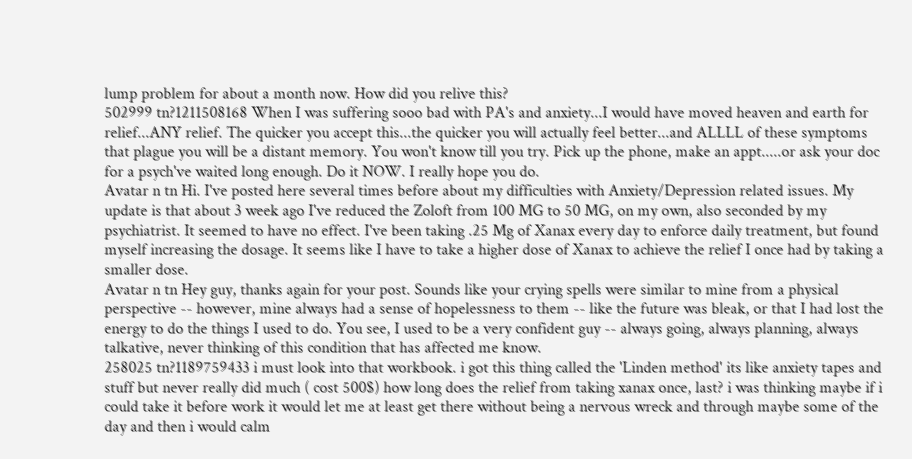lump problem for about a month now. How did you relive this?
502999 tn?1211508168 When I was suffering sooo bad with PA's and anxiety...I would have moved heaven and earth for relief...ANY relief. The quicker you accept this...the quicker you will actually feel better...and ALLLL of these symptoms that plague you will be a distant memory. You won't know till you try. Pick up the phone, make an appt.....or ask your doc for a psych've waited long enough. Do it NOW. I really hope you do.
Avatar n tn Hi. I've posted here several times before about my difficulties with Anxiety/Depression related issues. My update is that about 3 week ago I've reduced the Zoloft from 100 MG to 50 MG, on my own, also seconded by my psychiatrist. It seemed to have no effect. I've been taking .25 Mg of Xanax every day to enforce daily treatment, but found myself increasing the dosage. It seems like I have to take a higher dose of Xanax to achieve the relief I once had by taking a smaller dose.
Avatar n tn Hey guy, thanks again for your post. Sounds like your crying spells were similar to mine from a physical perspective -- however, mine always had a sense of hopelessness to them -- like the future was bleak, or that I had lost the energy to do the things I used to do. You see, I used to be a very confident guy -- always going, always planning, always talkative, never thinking of this condition that has affected me know.
258025 tn?1189759433 i must look into that workbook. i got this thing called the 'Linden method' its like anxiety tapes and stuff but never really did much ( cost 500$) how long does the relief from taking xanax once, last? i was thinking maybe if i could take it before work it would let me at least get there without being a nervous wreck and through maybe some of the day and then i would calm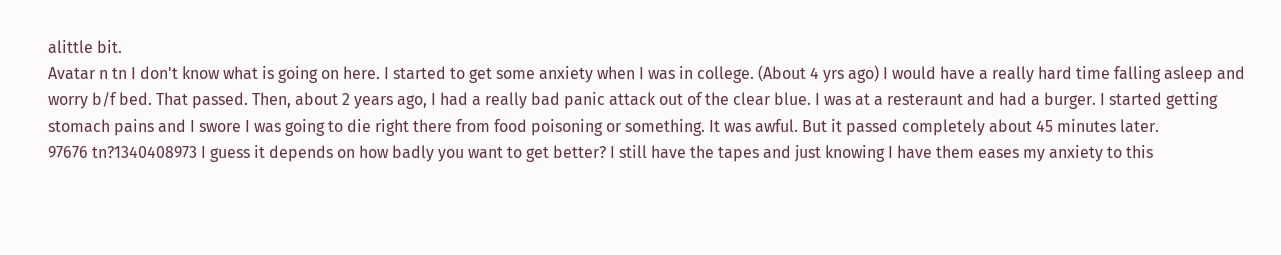alittle bit.
Avatar n tn I don't know what is going on here. I started to get some anxiety when I was in college. (About 4 yrs ago) I would have a really hard time falling asleep and worry b/f bed. That passed. Then, about 2 years ago, I had a really bad panic attack out of the clear blue. I was at a resteraunt and had a burger. I started getting stomach pains and I swore I was going to die right there from food poisoning or something. It was awful. But it passed completely about 45 minutes later.
97676 tn?1340408973 I guess it depends on how badly you want to get better? I still have the tapes and just knowing I have them eases my anxiety to this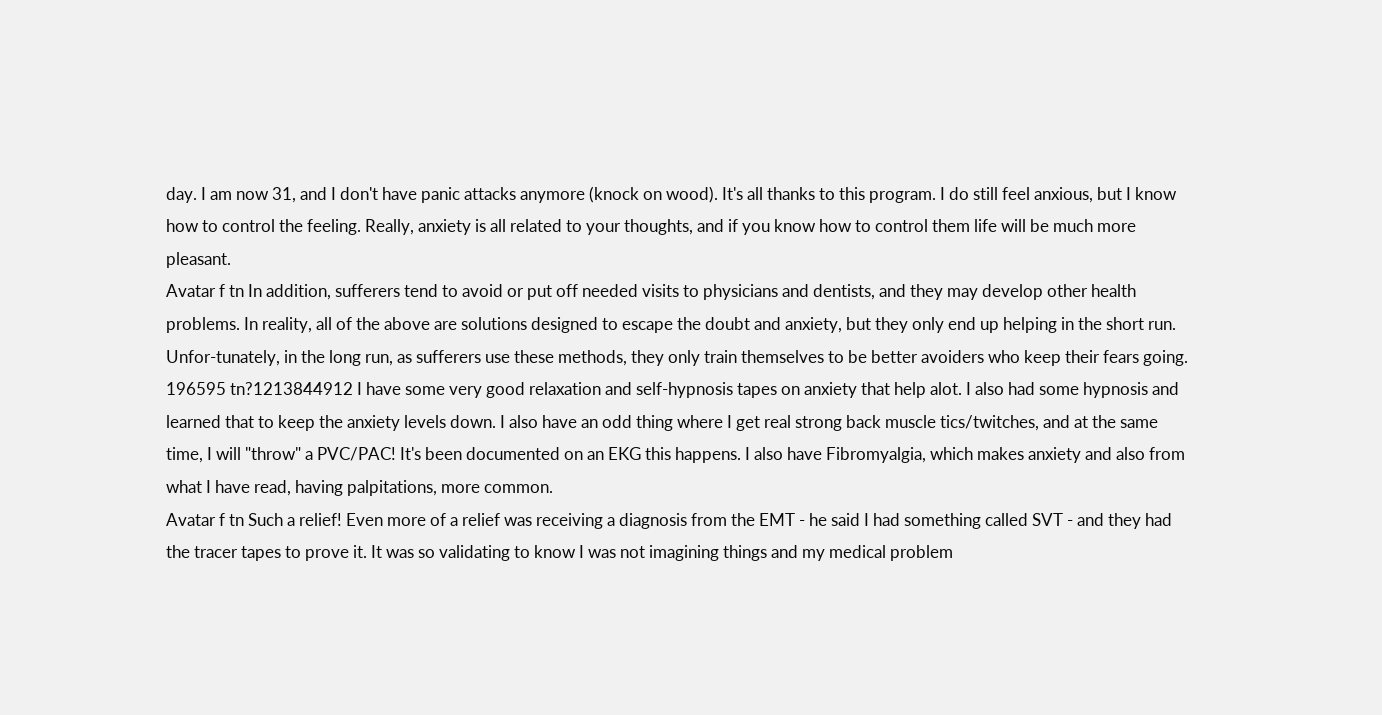day. I am now 31, and I don't have panic attacks anymore (knock on wood). It's all thanks to this program. I do still feel anxious, but I know how to control the feeling. Really, anxiety is all related to your thoughts, and if you know how to control them life will be much more pleasant.
Avatar f tn In addition, sufferers tend to avoid or put off needed visits to physicians and dentists, and they may develop other health problems. In reality, all of the above are solutions designed to escape the doubt and anxiety, but they only end up helping in the short run. Unfor-tunately, in the long run, as sufferers use these methods, they only train themselves to be better avoiders who keep their fears going.
196595 tn?1213844912 I have some very good relaxation and self-hypnosis tapes on anxiety that help alot. I also had some hypnosis and learned that to keep the anxiety levels down. I also have an odd thing where I get real strong back muscle tics/twitches, and at the same time, I will "throw" a PVC/PAC! It's been documented on an EKG this happens. I also have Fibromyalgia, which makes anxiety and also from what I have read, having palpitations, more common.
Avatar f tn Such a relief! Even more of a relief was receiving a diagnosis from the EMT - he said I had something called SVT - and they had the tracer tapes to prove it. It was so validating to know I was not imagining things and my medical problem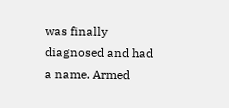was finally diagnosed and had a name. Armed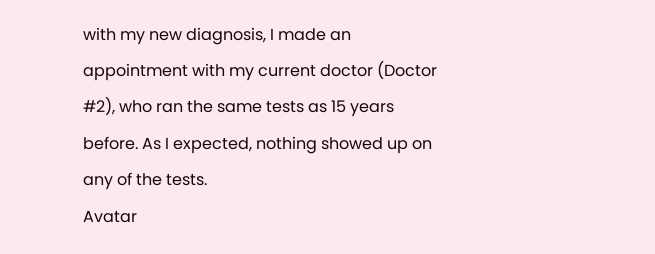with my new diagnosis, I made an appointment with my current doctor (Doctor #2), who ran the same tests as 15 years before. As I expected, nothing showed up on any of the tests.
Avatar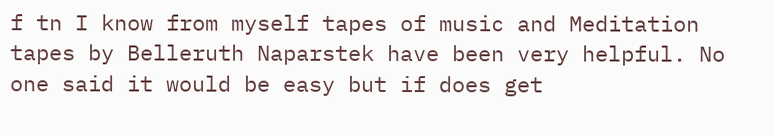f tn I know from myself tapes of music and Meditation tapes by Belleruth Naparstek have been very helpful. No one said it would be easy but if does get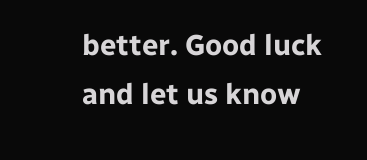better. Good luck and let us know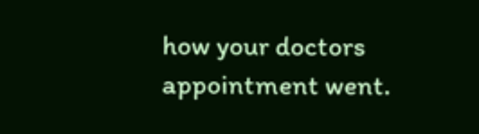how your doctors appointment went.